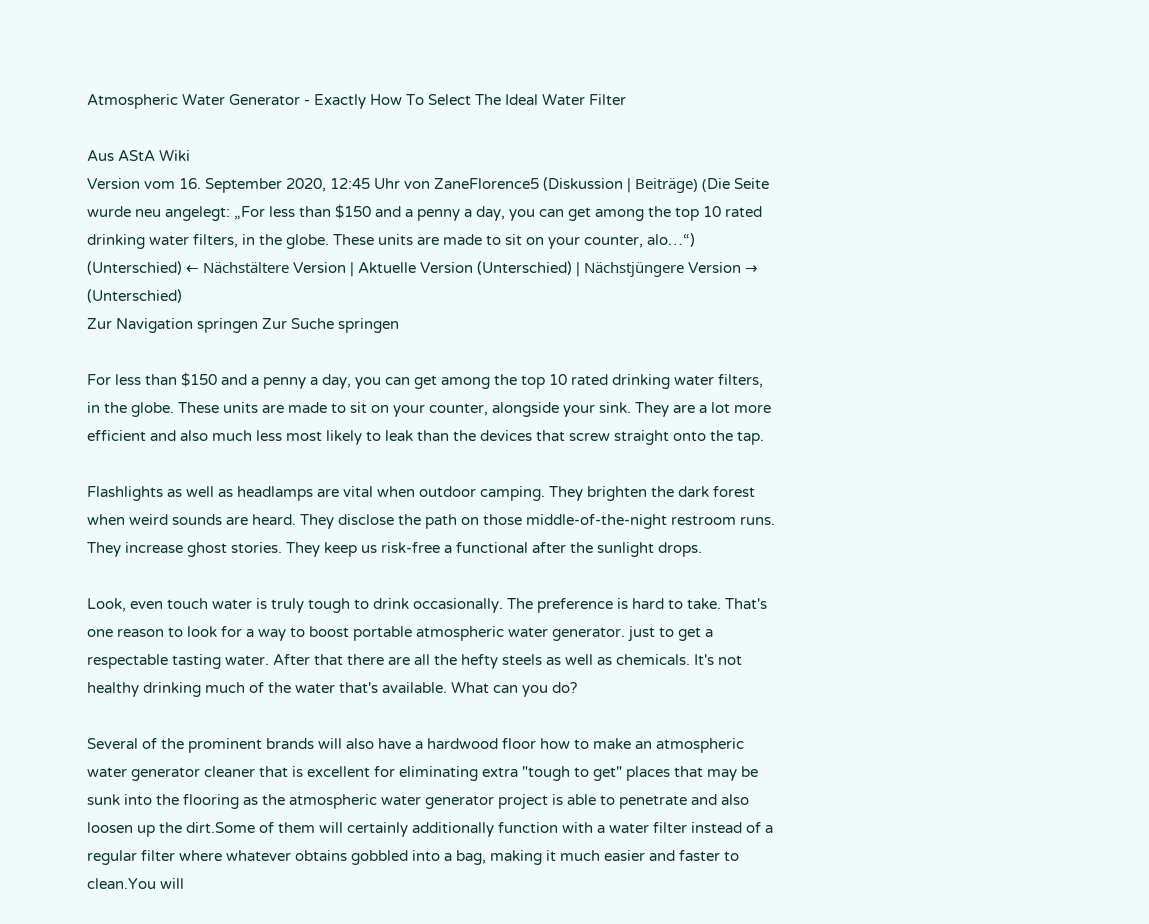Atmospheric Water Generator - Exactly How To Select The Ideal Water Filter

Aus AStA Wiki
Version vom 16. September 2020, 12:45 Uhr von ZaneFlorence5 (Diskussion | Beiträge) (Die Seite wurde neu angelegt: „For less than $150 and a penny a day, you can get among the top 10 rated drinking water filters, in the globe. These units are made to sit on your counter, alo…“)
(Unterschied) ← Nächstältere Version | Aktuelle Version (Unterschied) | Nächstjüngere Version → (Unterschied)
Zur Navigation springen Zur Suche springen

For less than $150 and a penny a day, you can get among the top 10 rated drinking water filters, in the globe. These units are made to sit on your counter, alongside your sink. They are a lot more efficient and also much less most likely to leak than the devices that screw straight onto the tap.

Flashlights as well as headlamps are vital when outdoor camping. They brighten the dark forest when weird sounds are heard. They disclose the path on those middle-of-the-night restroom runs. They increase ghost stories. They keep us risk-free a functional after the sunlight drops.

Look, even touch water is truly tough to drink occasionally. The preference is hard to take. That's one reason to look for a way to boost portable atmospheric water generator. just to get a respectable tasting water. After that there are all the hefty steels as well as chemicals. It's not healthy drinking much of the water that's available. What can you do?

Several of the prominent brands will also have a hardwood floor how to make an atmospheric water generator cleaner that is excellent for eliminating extra "tough to get" places that may be sunk into the flooring as the atmospheric water generator project is able to penetrate and also loosen up the dirt.Some of them will certainly additionally function with a water filter instead of a regular filter where whatever obtains gobbled into a bag, making it much easier and faster to clean.You will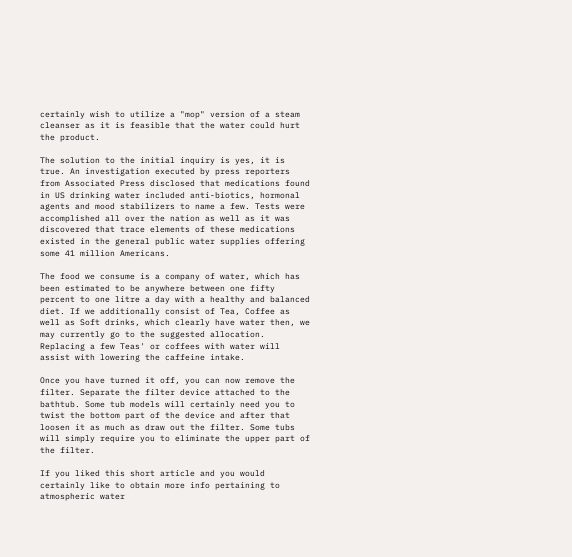certainly wish to utilize a "mop" version of a steam cleanser as it is feasible that the water could hurt the product.

The solution to the initial inquiry is yes, it is true. An investigation executed by press reporters from Associated Press disclosed that medications found in US drinking water included anti-biotics, hormonal agents and mood stabilizers to name a few. Tests were accomplished all over the nation as well as it was discovered that trace elements of these medications existed in the general public water supplies offering some 41 million Americans.

The food we consume is a company of water, which has been estimated to be anywhere between one fifty percent to one litre a day with a healthy and balanced diet. If we additionally consist of Tea, Coffee as well as Soft drinks, which clearly have water then, we may currently go to the suggested allocation. Replacing a few Teas' or coffees with water will assist with lowering the caffeine intake.

Once you have turned it off, you can now remove the filter. Separate the filter device attached to the bathtub. Some tub models will certainly need you to twist the bottom part of the device and after that loosen it as much as draw out the filter. Some tubs will simply require you to eliminate the upper part of the filter.

If you liked this short article and you would certainly like to obtain more info pertaining to atmospheric water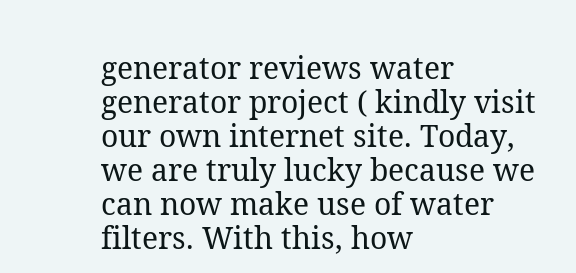generator reviews water generator project ( kindly visit our own internet site. Today, we are truly lucky because we can now make use of water filters. With this, how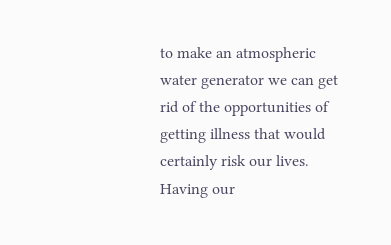to make an atmospheric water generator we can get rid of the opportunities of getting illness that would certainly risk our lives. Having our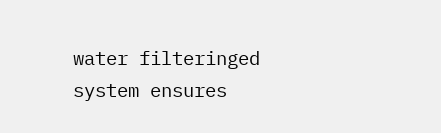water filteringed system ensures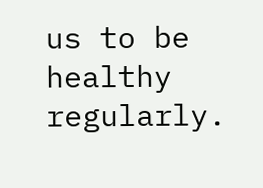us to be healthy regularly.